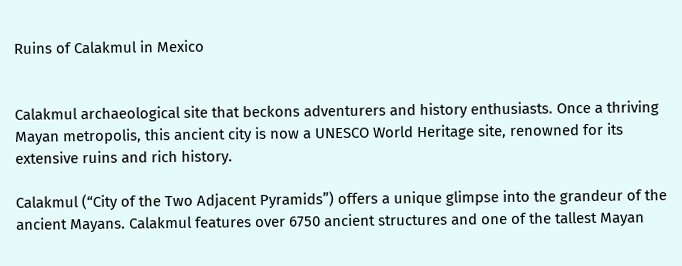Ruins of Calakmul in Mexico


Calakmul archaeological site that beckons adventurers and history enthusiasts. Once a thriving Mayan metropolis, this ancient city is now a UNESCO World Heritage site, renowned for its extensive ruins and rich history.

Calakmul (“City of the Two Adjacent Pyramids”) offers a unique glimpse into the grandeur of the ancient Mayans. Calakmul features over 6750 ancient structures and one of the tallest Mayan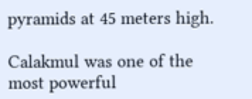pyramids at 45 meters high.

Calakmul was one of the most powerful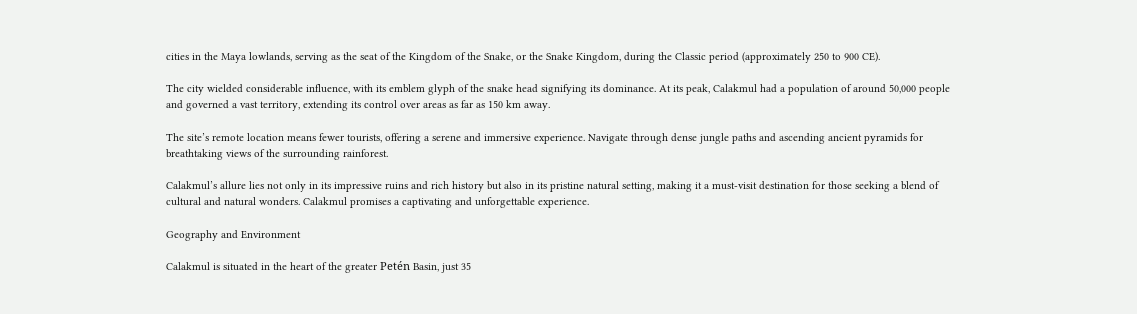cities in the Maya lowlands, serving as the seat of the Kingdom of the Snake, or the Snake Kingdom, during the Classic period (approximately 250 to 900 CE).

The city wielded considerable influence, with its emblem glyph of the snake head signifying its dominance. At its peak, Calakmul had a population of around 50,000 people and governed a vast territory, extending its control over areas as far as 150 km away.

The site’s remote location means fewer tourists, offering a serene and immersive experience. Navigate through dense jungle paths and ascending ancient pyramids for breathtaking views of the surrounding rainforest.

Calakmul’s allure lies not only in its impressive ruins and rich history but also in its pristine natural setting, making it a must-visit destination for those seeking a blend of cultural and natural wonders. Calakmul promises a captivating and unforgettable experience.

Geography and Environment

Calakmul is situated in the heart of the greater Petén Basin, just 35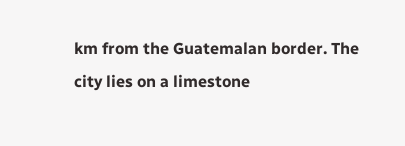km from the Guatemalan border. The city lies on a limestone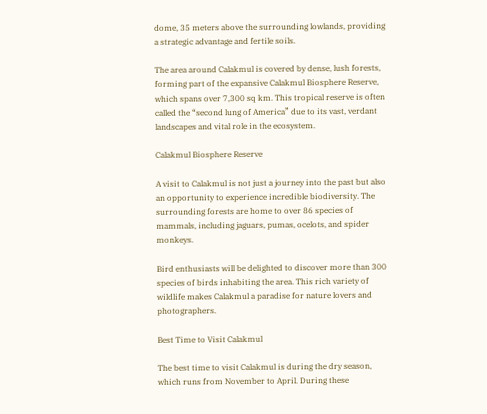dome, 35 meters above the surrounding lowlands, providing a strategic advantage and fertile soils.

The area around Calakmul is covered by dense, lush forests, forming part of the expansive Calakmul Biosphere Reserve, which spans over 7,300 sq km. This tropical reserve is often called the “second lung of America” due to its vast, verdant landscapes and vital role in the ecosystem.

Calakmul Biosphere Reserve

A visit to Calakmul is not just a journey into the past but also an opportunity to experience incredible biodiversity. The surrounding forests are home to over 86 species of mammals, including jaguars, pumas, ocelots, and spider monkeys.

Bird enthusiasts will be delighted to discover more than 300 species of birds inhabiting the area. This rich variety of wildlife makes Calakmul a paradise for nature lovers and photographers.

Best Time to Visit Calakmul

The best time to visit Calakmul is during the dry season, which runs from November to April. During these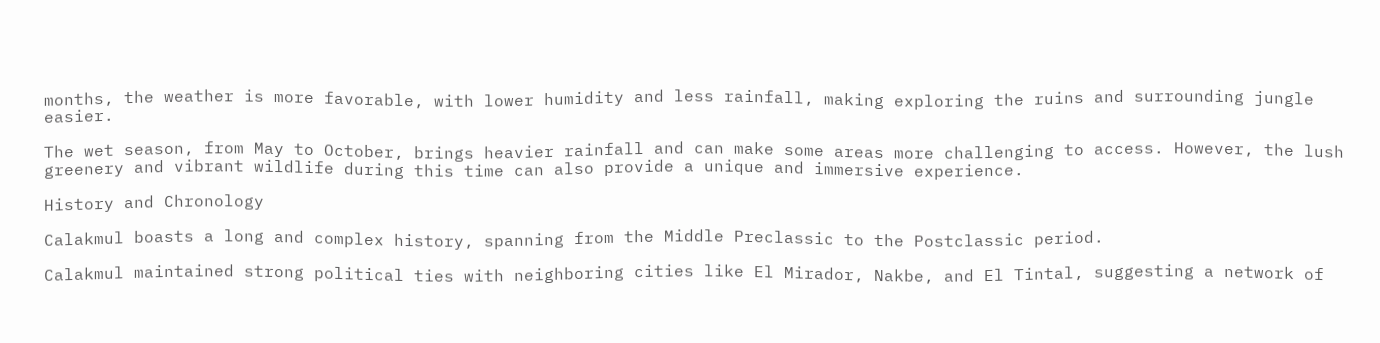months, the weather is more favorable, with lower humidity and less rainfall, making exploring the ruins and surrounding jungle easier.

The wet season, from May to October, brings heavier rainfall and can make some areas more challenging to access. However, the lush greenery and vibrant wildlife during this time can also provide a unique and immersive experience.

History and Chronology

Calakmul boasts a long and complex history, spanning from the Middle Preclassic to the Postclassic period.

Calakmul maintained strong political ties with neighboring cities like El Mirador, Nakbe, and El Tintal, suggesting a network of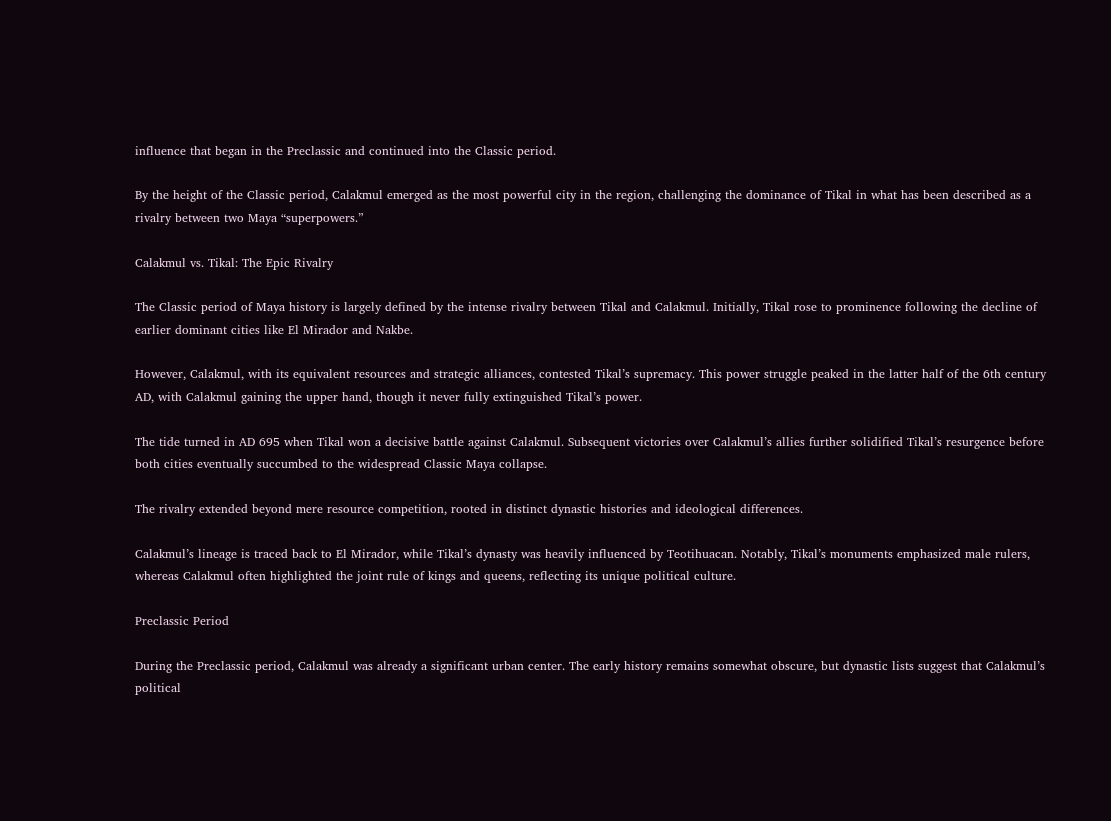influence that began in the Preclassic and continued into the Classic period.

By the height of the Classic period, Calakmul emerged as the most powerful city in the region, challenging the dominance of Tikal in what has been described as a rivalry between two Maya “superpowers.”

Calakmul vs. Tikal: The Epic Rivalry

The Classic period of Maya history is largely defined by the intense rivalry between Tikal and Calakmul. Initially, Tikal rose to prominence following the decline of earlier dominant cities like El Mirador and Nakbe.

However, Calakmul, with its equivalent resources and strategic alliances, contested Tikal’s supremacy. This power struggle peaked in the latter half of the 6th century AD, with Calakmul gaining the upper hand, though it never fully extinguished Tikal’s power.

The tide turned in AD 695 when Tikal won a decisive battle against Calakmul. Subsequent victories over Calakmul’s allies further solidified Tikal’s resurgence before both cities eventually succumbed to the widespread Classic Maya collapse.

The rivalry extended beyond mere resource competition, rooted in distinct dynastic histories and ideological differences.

Calakmul’s lineage is traced back to El Mirador, while Tikal’s dynasty was heavily influenced by Teotihuacan. Notably, Tikal’s monuments emphasized male rulers, whereas Calakmul often highlighted the joint rule of kings and queens, reflecting its unique political culture.

Preclassic Period

During the Preclassic period, Calakmul was already a significant urban center. The early history remains somewhat obscure, but dynastic lists suggest that Calakmul’s political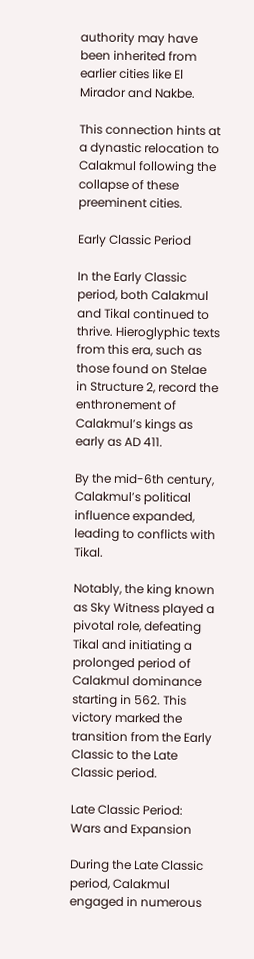authority may have been inherited from earlier cities like El Mirador and Nakbe.

This connection hints at a dynastic relocation to Calakmul following the collapse of these preeminent cities.

Early Classic Period

In the Early Classic period, both Calakmul and Tikal continued to thrive. Hieroglyphic texts from this era, such as those found on Stelae in Structure 2, record the enthronement of Calakmul’s kings as early as AD 411.

By the mid-6th century, Calakmul’s political influence expanded, leading to conflicts with Tikal.

Notably, the king known as Sky Witness played a pivotal role, defeating Tikal and initiating a prolonged period of Calakmul dominance starting in 562. This victory marked the transition from the Early Classic to the Late Classic period.

Late Classic Period: Wars and Expansion

During the Late Classic period, Calakmul engaged in numerous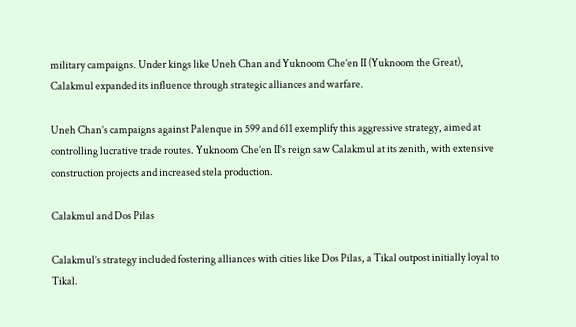military campaigns. Under kings like Uneh Chan and Yuknoom Che’en II (Yuknoom the Great), Calakmul expanded its influence through strategic alliances and warfare.

Uneh Chan’s campaigns against Palenque in 599 and 611 exemplify this aggressive strategy, aimed at controlling lucrative trade routes. Yuknoom Che’en II’s reign saw Calakmul at its zenith, with extensive construction projects and increased stela production.

Calakmul and Dos Pilas

Calakmul’s strategy included fostering alliances with cities like Dos Pilas, a Tikal outpost initially loyal to Tikal.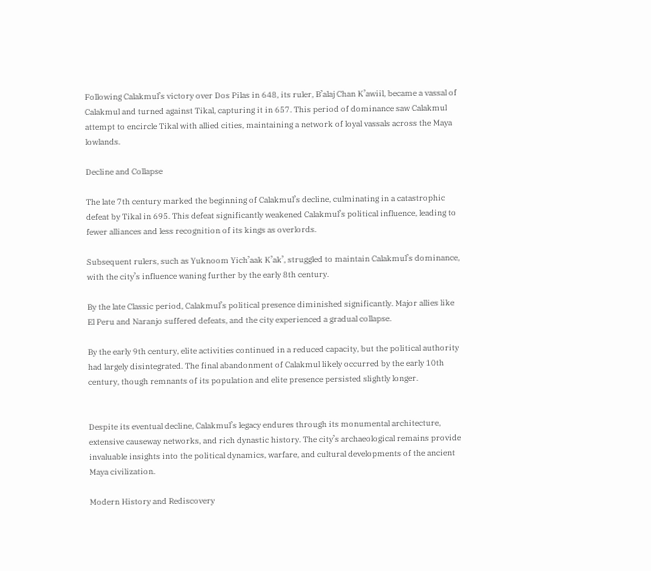Following Calakmul’s victory over Dos Pilas in 648, its ruler, B’alaj Chan K’awiil, became a vassal of Calakmul and turned against Tikal, capturing it in 657. This period of dominance saw Calakmul attempt to encircle Tikal with allied cities, maintaining a network of loyal vassals across the Maya lowlands.

Decline and Collapse

The late 7th century marked the beginning of Calakmul’s decline, culminating in a catastrophic defeat by Tikal in 695. This defeat significantly weakened Calakmul’s political influence, leading to fewer alliances and less recognition of its kings as overlords.

Subsequent rulers, such as Yuknoom Yich’aak K’ak’, struggled to maintain Calakmul’s dominance, with the city’s influence waning further by the early 8th century.

By the late Classic period, Calakmul’s political presence diminished significantly. Major allies like El Peru and Naranjo suffered defeats, and the city experienced a gradual collapse.

By the early 9th century, elite activities continued in a reduced capacity, but the political authority had largely disintegrated. The final abandonment of Calakmul likely occurred by the early 10th century, though remnants of its population and elite presence persisted slightly longer.


Despite its eventual decline, Calakmul’s legacy endures through its monumental architecture, extensive causeway networks, and rich dynastic history. The city’s archaeological remains provide invaluable insights into the political dynamics, warfare, and cultural developments of the ancient Maya civilization.

Modern History and Rediscovery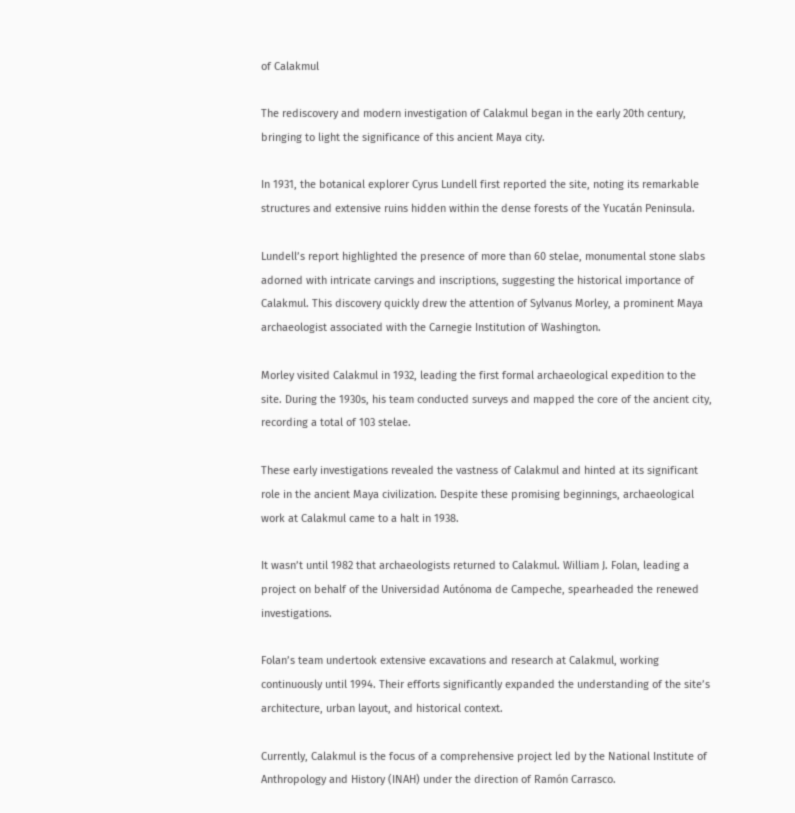of Calakmul

The rediscovery and modern investigation of Calakmul began in the early 20th century, bringing to light the significance of this ancient Maya city.

In 1931, the botanical explorer Cyrus Lundell first reported the site, noting its remarkable structures and extensive ruins hidden within the dense forests of the Yucatán Peninsula.

Lundell’s report highlighted the presence of more than 60 stelae, monumental stone slabs adorned with intricate carvings and inscriptions, suggesting the historical importance of Calakmul. This discovery quickly drew the attention of Sylvanus Morley, a prominent Maya archaeologist associated with the Carnegie Institution of Washington.

Morley visited Calakmul in 1932, leading the first formal archaeological expedition to the site. During the 1930s, his team conducted surveys and mapped the core of the ancient city, recording a total of 103 stelae.

These early investigations revealed the vastness of Calakmul and hinted at its significant role in the ancient Maya civilization. Despite these promising beginnings, archaeological work at Calakmul came to a halt in 1938.

It wasn’t until 1982 that archaeologists returned to Calakmul. William J. Folan, leading a project on behalf of the Universidad Autónoma de Campeche, spearheaded the renewed investigations.

Folan’s team undertook extensive excavations and research at Calakmul, working continuously until 1994. Their efforts significantly expanded the understanding of the site’s architecture, urban layout, and historical context.

Currently, Calakmul is the focus of a comprehensive project led by the National Institute of Anthropology and History (INAH) under the direction of Ramón Carrasco.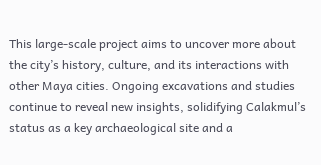This large-scale project aims to uncover more about the city’s history, culture, and its interactions with other Maya cities. Ongoing excavations and studies continue to reveal new insights, solidifying Calakmul’s status as a key archaeological site and a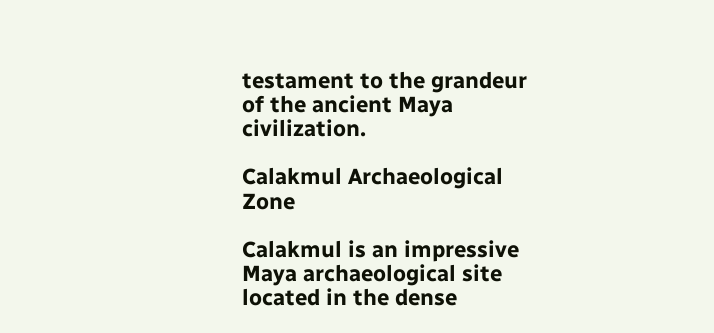testament to the grandeur of the ancient Maya civilization.

Calakmul Archaeological Zone

Calakmul is an impressive Maya archaeological site located in the dense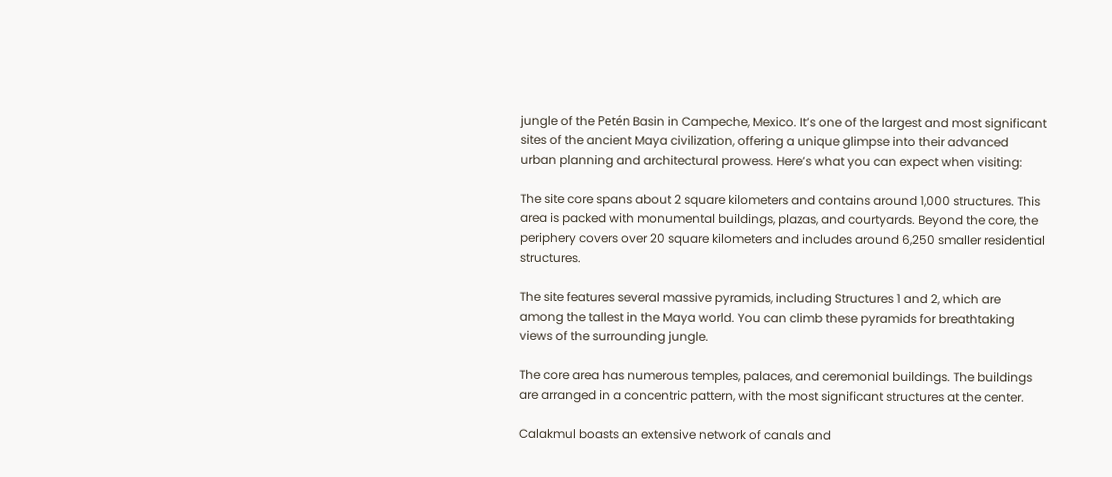jungle of the Petén Basin in Campeche, Mexico. It’s one of the largest and most significant sites of the ancient Maya civilization, offering a unique glimpse into their advanced urban planning and architectural prowess. Here’s what you can expect when visiting:

The site core spans about 2 square kilometers and contains around 1,000 structures. This area is packed with monumental buildings, plazas, and courtyards. Beyond the core, the periphery covers over 20 square kilometers and includes around 6,250 smaller residential structures.

The site features several massive pyramids, including Structures 1 and 2, which are among the tallest in the Maya world. You can climb these pyramids for breathtaking views of the surrounding jungle.

The core area has numerous temples, palaces, and ceremonial buildings. The buildings are arranged in a concentric pattern, with the most significant structures at the center.

Calakmul boasts an extensive network of canals and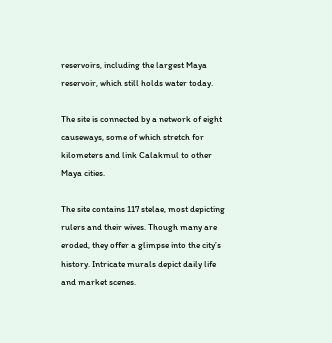reservoirs, including the largest Maya reservoir, which still holds water today.

The site is connected by a network of eight causeways, some of which stretch for kilometers and link Calakmul to other Maya cities.

The site contains 117 stelae, most depicting rulers and their wives. Though many are eroded, they offer a glimpse into the city’s history. Intricate murals depict daily life and market scenes.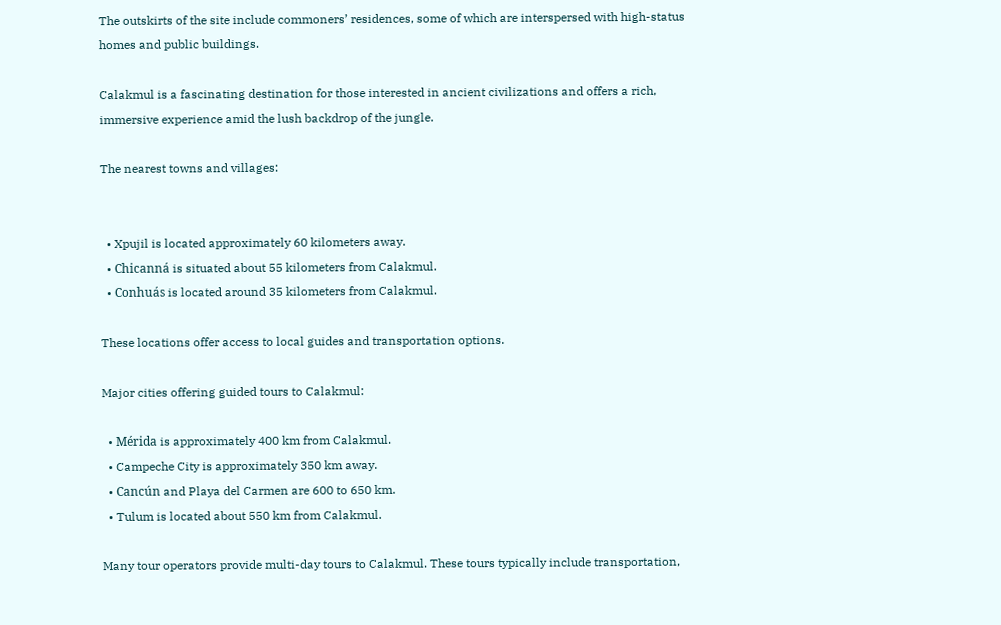The outskirts of the site include commoners’ residences, some of which are interspersed with high-status homes and public buildings.

Calakmul is a fascinating destination for those interested in ancient civilizations and offers a rich, immersive experience amid the lush backdrop of the jungle.

The nearest towns and villages:


  • Xpujil is located approximately 60 kilometers away.
  • Chicanná is situated about 55 kilometers from Calakmul.
  • Conhuás is located around 35 kilometers from Calakmul.

These locations offer access to local guides and transportation options.

Major cities offering guided tours to Calakmul:

  • Mérida is approximately 400 km from Calakmul.
  • Campeche City is approximately 350 km away.
  • Cancún and Playa del Carmen are 600 to 650 km.
  • Tulum is located about 550 km from Calakmul.

Many tour operators provide multi-day tours to Calakmul. These tours typically include transportation,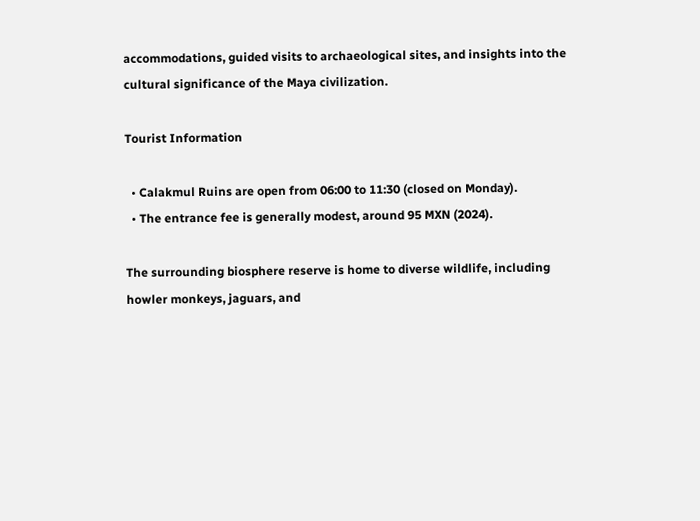accommodations, guided visits to archaeological sites, and insights into the cultural significance of the Maya civilization.

Tourist Information

  • Calakmul Ruins are open from 06:00 to 11:30 (closed on Monday).
  • The entrance fee is generally modest, around 95 MXN (2024).

The surrounding biosphere reserve is home to diverse wildlife, including howler monkeys, jaguars, and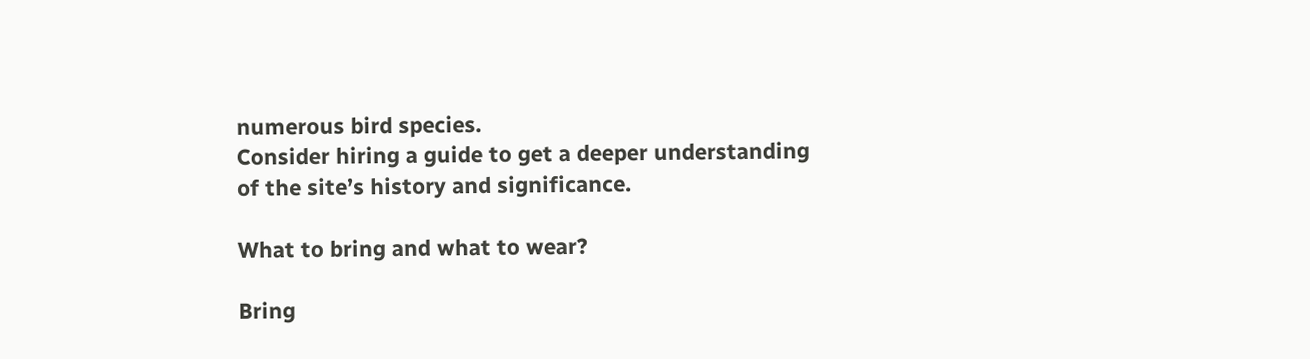numerous bird species.
Consider hiring a guide to get a deeper understanding of the site’s history and significance.

What to bring and what to wear?

Bring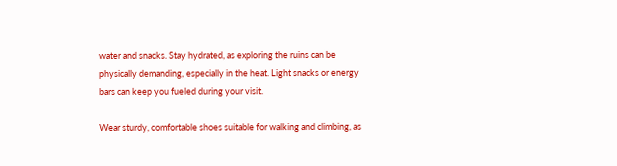water and snacks. Stay hydrated, as exploring the ruins can be physically demanding, especially in the heat. Light snacks or energy bars can keep you fueled during your visit.

Wear sturdy, comfortable shoes suitable for walking and climbing, as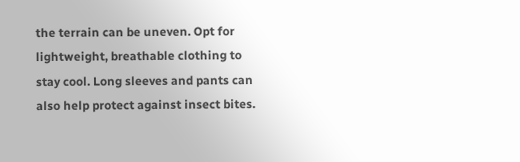the terrain can be uneven. Opt for lightweight, breathable clothing to stay cool. Long sleeves and pants can also help protect against insect bites.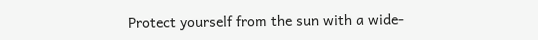Protect yourself from the sun with a wide-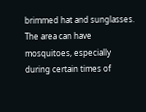brimmed hat and sunglasses. The area can have mosquitoes, especially during certain times of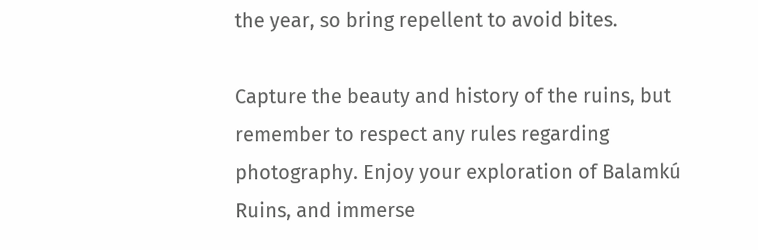the year, so bring repellent to avoid bites.

Capture the beauty and history of the ruins, but remember to respect any rules regarding photography. Enjoy your exploration of Balamkú Ruins, and immerse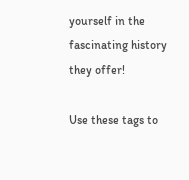yourself in the fascinating history they offer!

Use these tags to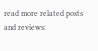read more related posts and reviews: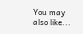You may also like...